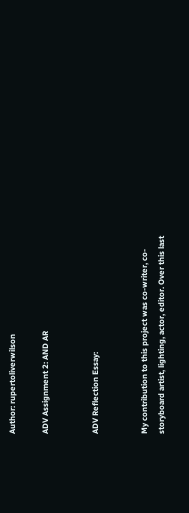Author: rupertoliverwilson

ADV Assignment 2: AND AR


ADV Reflection Essay:


My contribution to this project was co-writer, co-storyboard artist, lighting, actor, editor. Over this last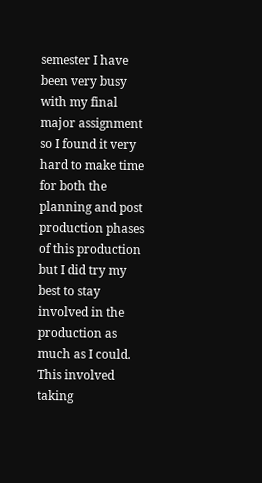semester I have been very busy with my final major assignment so I found it very hard to make time for both the planning and post production phases of this production but I did try my best to stay involved in the production as much as I could. This involved taking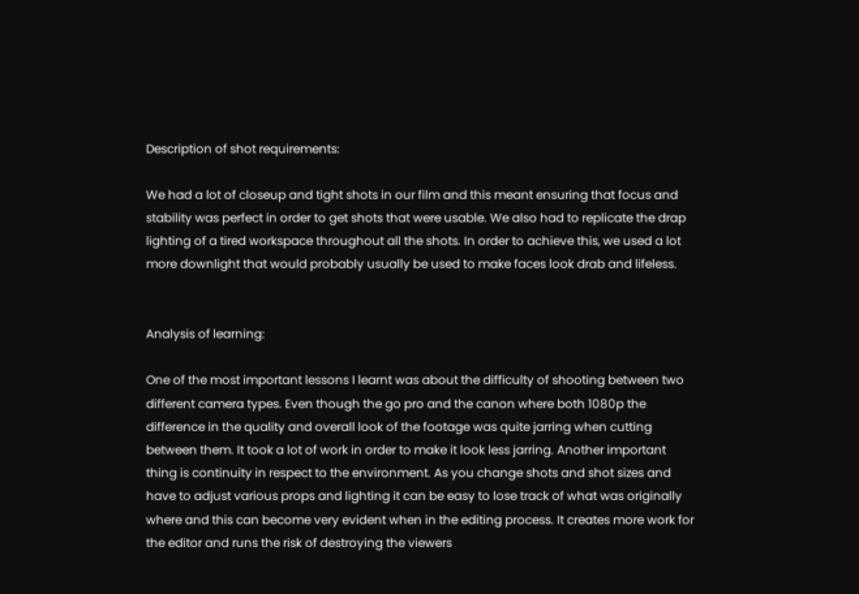Description of shot requirements:

We had a lot of closeup and tight shots in our film and this meant ensuring that focus and stability was perfect in order to get shots that were usable. We also had to replicate the drap lighting of a tired workspace throughout all the shots. In order to achieve this, we used a lot more downlight that would probably usually be used to make faces look drab and lifeless.


Analysis of learning:

One of the most important lessons I learnt was about the difficulty of shooting between two different camera types. Even though the go pro and the canon where both 1080p the difference in the quality and overall look of the footage was quite jarring when cutting between them. It took a lot of work in order to make it look less jarring. Another important thing is continuity in respect to the environment. As you change shots and shot sizes and have to adjust various props and lighting it can be easy to lose track of what was originally where and this can become very evident when in the editing process. It creates more work for the editor and runs the risk of destroying the viewers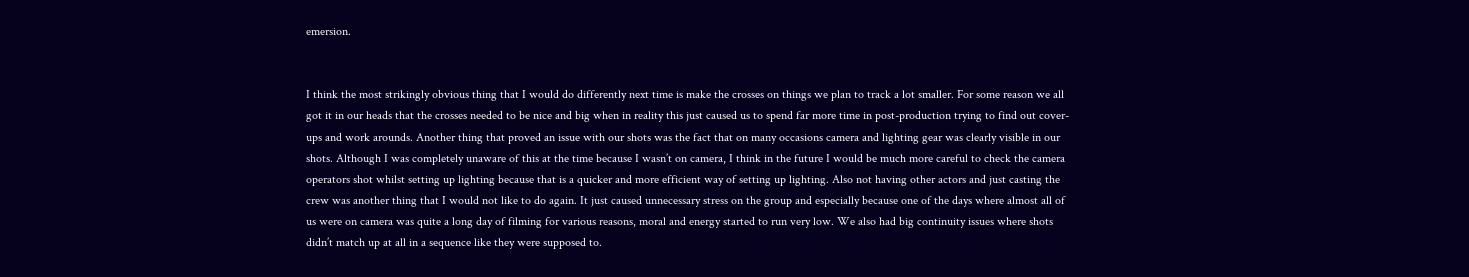emersion.


I think the most strikingly obvious thing that I would do differently next time is make the crosses on things we plan to track a lot smaller. For some reason we all got it in our heads that the crosses needed to be nice and big when in reality this just caused us to spend far more time in post-production trying to find out cover-ups and work arounds. Another thing that proved an issue with our shots was the fact that on many occasions camera and lighting gear was clearly visible in our shots. Although I was completely unaware of this at the time because I wasn’t on camera, I think in the future I would be much more careful to check the camera operators shot whilst setting up lighting because that is a quicker and more efficient way of setting up lighting. Also not having other actors and just casting the crew was another thing that I would not like to do again. It just caused unnecessary stress on the group and especially because one of the days where almost all of us were on camera was quite a long day of filming for various reasons, moral and energy started to run very low. We also had big continuity issues where shots didn’t match up at all in a sequence like they were supposed to.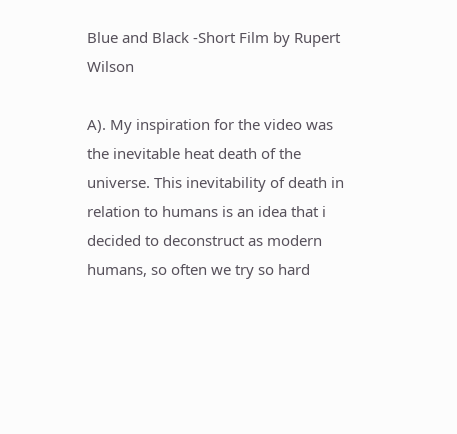Blue and Black -Short Film by Rupert Wilson

A). My inspiration for the video was the inevitable heat death of the universe. This inevitability of death in relation to humans is an idea that i decided to deconstruct as modern humans, so often we try so hard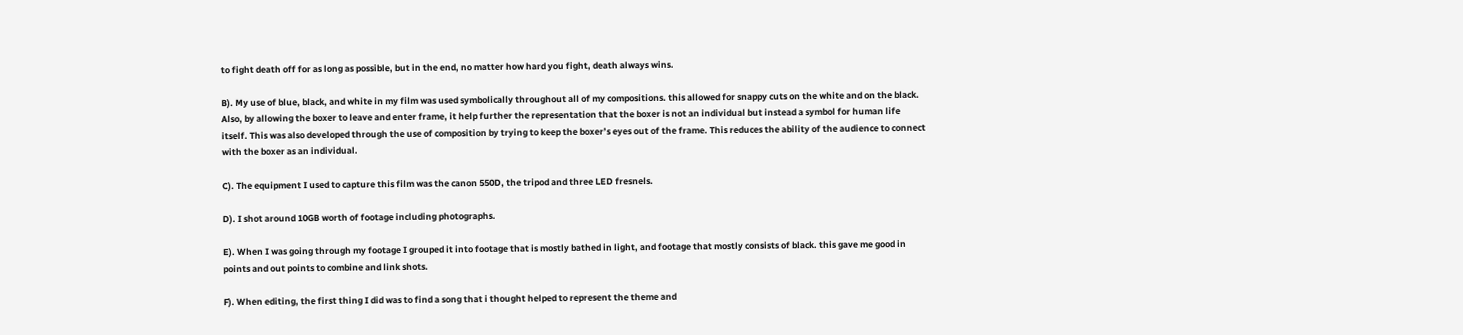to fight death off for as long as possible, but in the end, no matter how hard you fight, death always wins.

B). My use of blue, black, and white in my film was used symbolically throughout all of my compositions. this allowed for snappy cuts on the white and on the black. Also, by allowing the boxer to leave and enter frame, it help further the representation that the boxer is not an individual but instead a symbol for human life itself. This was also developed through the use of composition by trying to keep the boxer’s eyes out of the frame. This reduces the ability of the audience to connect with the boxer as an individual.

C). The equipment I used to capture this film was the canon 550D, the tripod and three LED fresnels.

D). I shot around 10GB worth of footage including photographs.

E). When I was going through my footage I grouped it into footage that is mostly bathed in light, and footage that mostly consists of black. this gave me good in points and out points to combine and link shots.

F). When editing, the first thing I did was to find a song that i thought helped to represent the theme and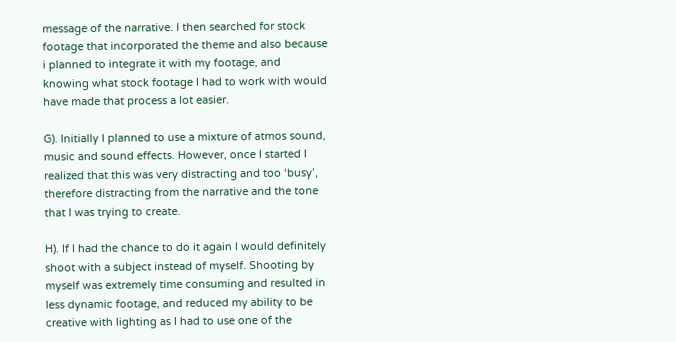message of the narrative. I then searched for stock footage that incorporated the theme and also because i planned to integrate it with my footage, and knowing what stock footage I had to work with would have made that process a lot easier.

G). Initially I planned to use a mixture of atmos sound, music and sound effects. However, once I started I realized that this was very distracting and too ‘busy’, therefore distracting from the narrative and the tone that I was trying to create.

H). If I had the chance to do it again I would definitely shoot with a subject instead of myself. Shooting by myself was extremely time consuming and resulted in less dynamic footage, and reduced my ability to be creative with lighting as I had to use one of the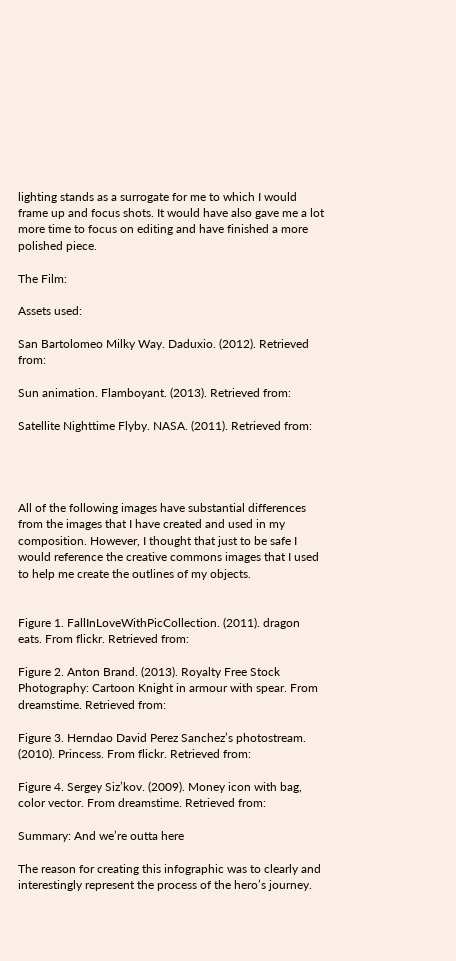lighting stands as a surrogate for me to which I would frame up and focus shots. It would have also gave me a lot more time to focus on editing and have finished a more polished piece.

The Film:

Assets used:

San Bartolomeo Milky Way. Daduxio. (2012). Retrieved from:

Sun animation. Flamboyant. (2013). Retrieved from:

Satellite Nighttime Flyby. NASA. (2011). Retrieved from:




All of the following images have substantial differences from the images that I have created and used in my composition. However, I thought that just to be safe I would reference the creative commons images that I used to help me create the outlines of my objects.


Figure 1. FallInLoveWithPicCollection. (2011). dragon eats. From flickr. Retrieved from:

Figure 2. Anton Brand. (2013). Royalty Free Stock Photography: Cartoon Knight in armour with spear. From dreamstime. Retrieved from:

Figure 3. Herndao David Perez Sanchez’s photostream. (2010). Princess. From flickr. Retrieved from:

Figure 4. Sergey Siz’kov. (2009). Money icon with bag, color vector. From dreamstime. Retrieved from:

Summary: And we’re outta here

The reason for creating this infographic was to clearly and interestingly represent the process of the hero’s journey.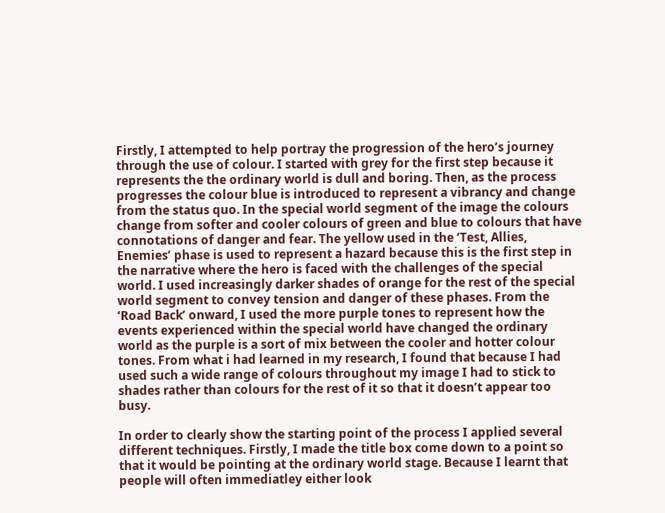Firstly, I attempted to help portray the progression of the hero’s journey through the use of colour. I started with grey for the first step because it represents the the ordinary world is dull and boring. Then, as the process progresses the colour blue is introduced to represent a vibrancy and change from the status quo. In the special world segment of the image the colours change from softer and cooler colours of green and blue to colours that have connotations of danger and fear. The yellow used in the ‘Test, Allies, Enemies’ phase is used to represent a hazard because this is the first step in the narrative where the hero is faced with the challenges of the special world. I used increasingly darker shades of orange for the rest of the special world segment to convey tension and danger of these phases. From the ‘Road Back’ onward, I used the more purple tones to represent how the events experienced within the special world have changed the ordinary world as the purple is a sort of mix between the cooler and hotter colour tones. From what i had learned in my research, I found that because I had used such a wide range of colours throughout my image I had to stick to shades rather than colours for the rest of it so that it doesn’t appear too busy.

In order to clearly show the starting point of the process I applied several different techniques. Firstly, I made the title box come down to a point so that it would be pointing at the ordinary world stage. Because I learnt that people will often immediatley either look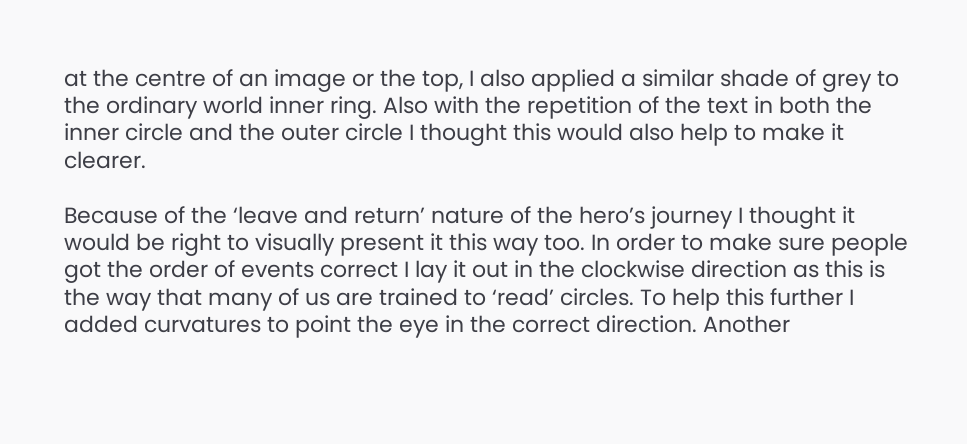at the centre of an image or the top, I also applied a similar shade of grey to the ordinary world inner ring. Also with the repetition of the text in both the inner circle and the outer circle I thought this would also help to make it clearer.

Because of the ‘leave and return’ nature of the hero’s journey I thought it would be right to visually present it this way too. In order to make sure people got the order of events correct I lay it out in the clockwise direction as this is the way that many of us are trained to ‘read’ circles. To help this further I added curvatures to point the eye in the correct direction. Another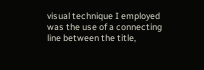visual technique I employed was the use of a connecting line between the title,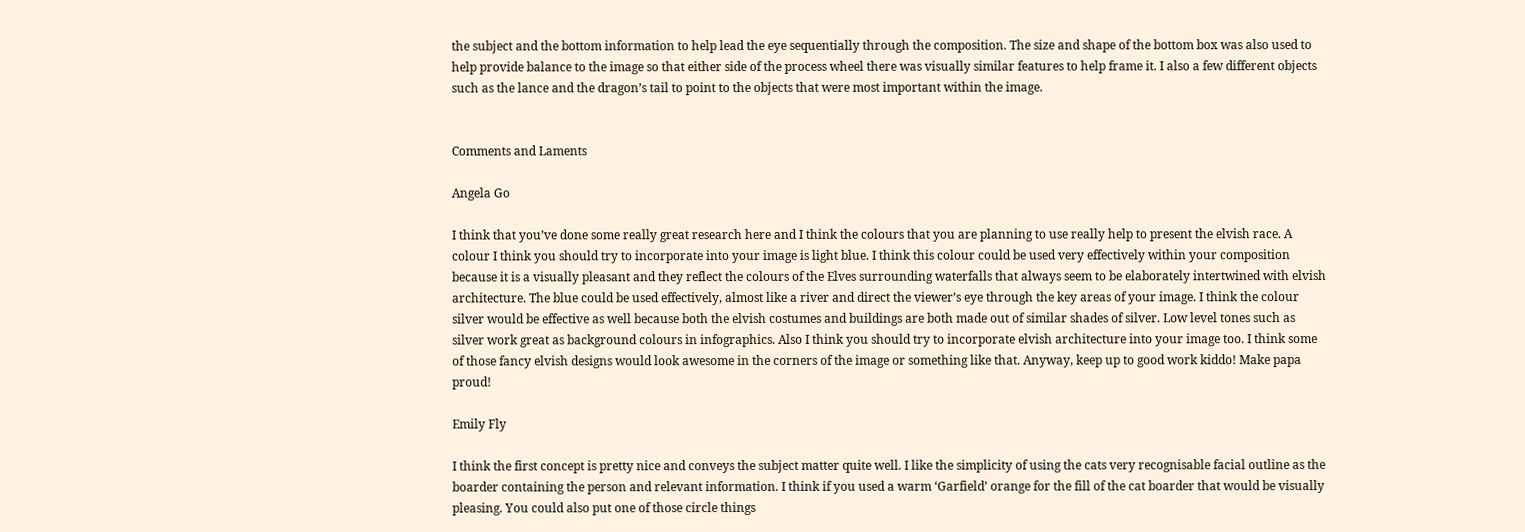the subject and the bottom information to help lead the eye sequentially through the composition. The size and shape of the bottom box was also used to help provide balance to the image so that either side of the process wheel there was visually similar features to help frame it. I also a few different objects such as the lance and the dragon’s tail to point to the objects that were most important within the image.


Comments and Laments

Angela Go

I think that you’ve done some really great research here and I think the colours that you are planning to use really help to present the elvish race. A colour I think you should try to incorporate into your image is light blue. I think this colour could be used very effectively within your composition because it is a visually pleasant and they reflect the colours of the Elves surrounding waterfalls that always seem to be elaborately intertwined with elvish architecture. The blue could be used effectively, almost like a river and direct the viewer’s eye through the key areas of your image. I think the colour silver would be effective as well because both the elvish costumes and buildings are both made out of similar shades of silver. Low level tones such as silver work great as background colours in infographics. Also I think you should try to incorporate elvish architecture into your image too. I think some of those fancy elvish designs would look awesome in the corners of the image or something like that. Anyway, keep up to good work kiddo! Make papa proud!

Emily Fly

I think the first concept is pretty nice and conveys the subject matter quite well. I like the simplicity of using the cats very recognisable facial outline as the boarder containing the person and relevant information. I think if you used a warm ‘Garfield’ orange for the fill of the cat boarder that would be visually pleasing. You could also put one of those circle things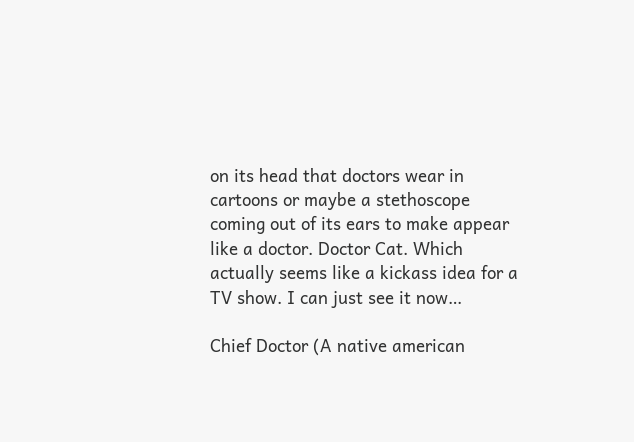on its head that doctors wear in cartoons or maybe a stethoscope coming out of its ears to make appear like a doctor. Doctor Cat. Which actually seems like a kickass idea for a TV show. I can just see it now…

Chief Doctor (A native american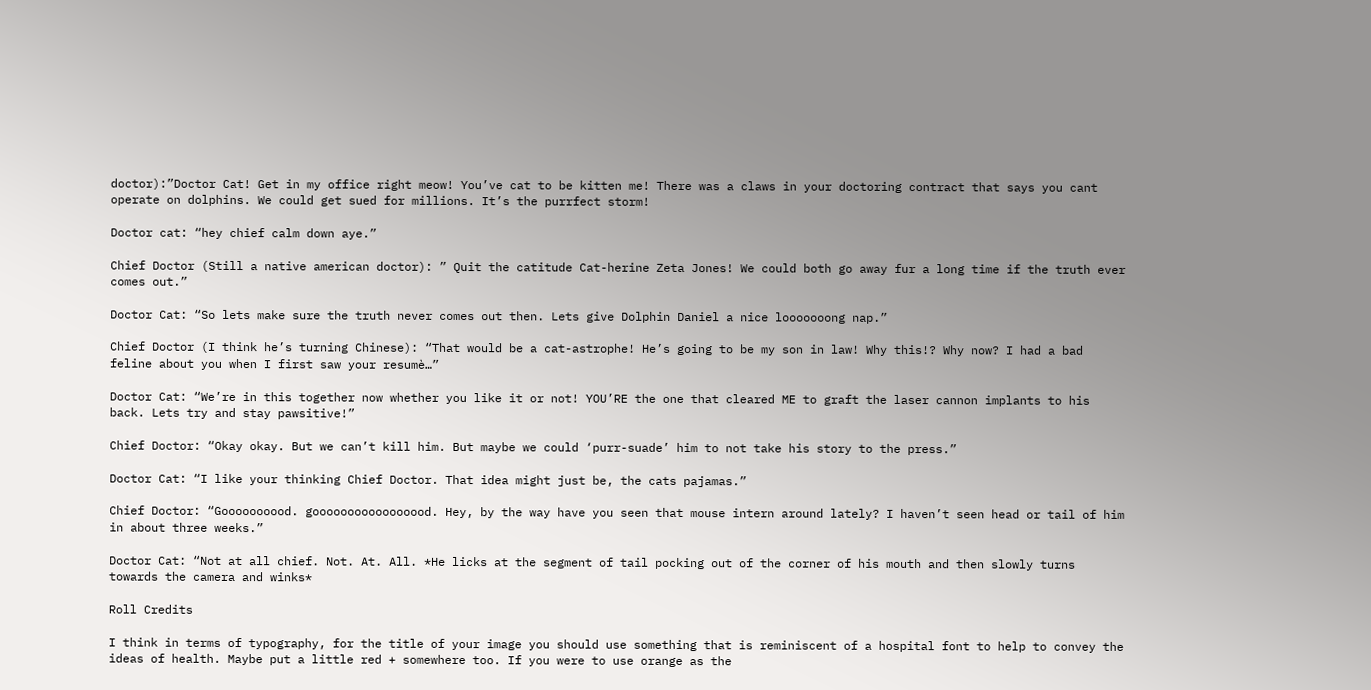doctor):”Doctor Cat! Get in my office right meow! You’ve cat to be kitten me! There was a claws in your doctoring contract that says you cant operate on dolphins. We could get sued for millions. It’s the purrfect storm!

Doctor cat: “hey chief calm down aye.”

Chief Doctor (Still a native american doctor): ” Quit the catitude Cat-herine Zeta Jones! We could both go away fur a long time if the truth ever comes out.”

Doctor Cat: “So lets make sure the truth never comes out then. Lets give Dolphin Daniel a nice looooooong nap.”

Chief Doctor (I think he’s turning Chinese): “That would be a cat-astrophe! He’s going to be my son in law! Why this!? Why now? I had a bad feline about you when I first saw your resumè…”

Doctor Cat: “We’re in this together now whether you like it or not! YOU’RE the one that cleared ME to graft the laser cannon implants to his back. Lets try and stay pawsitive!”

Chief Doctor: “Okay okay. But we can’t kill him. But maybe we could ‘purr-suade’ him to not take his story to the press.”

Doctor Cat: “I like your thinking Chief Doctor. That idea might just be, the cats pajamas.”

Chief Doctor: “Goooooooood. gooooooooooooooood. Hey, by the way have you seen that mouse intern around lately? I haven’t seen head or tail of him in about three weeks.”

Doctor Cat: “Not at all chief. Not. At. All. *He licks at the segment of tail pocking out of the corner of his mouth and then slowly turns towards the camera and winks*

Roll Credits

I think in terms of typography, for the title of your image you should use something that is reminiscent of a hospital font to help to convey the ideas of health. Maybe put a little red + somewhere too. If you were to use orange as the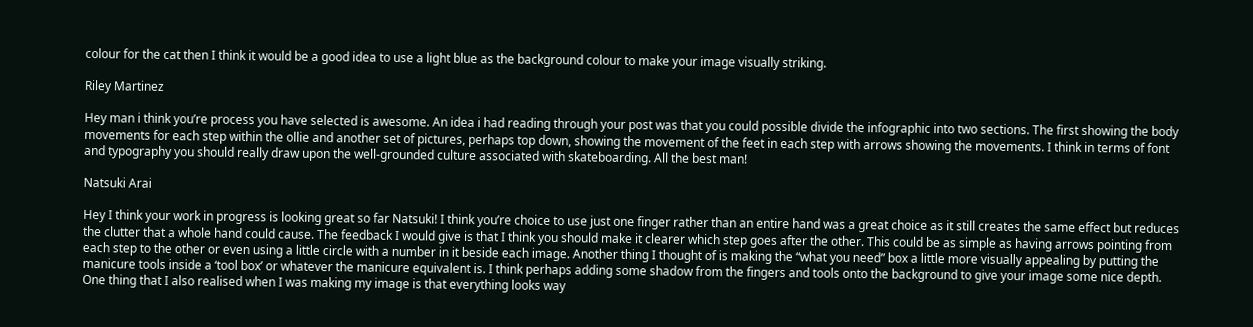colour for the cat then I think it would be a good idea to use a light blue as the background colour to make your image visually striking.

Riley Martinez

Hey man i think you’re process you have selected is awesome. An idea i had reading through your post was that you could possible divide the infographic into two sections. The first showing the body movements for each step within the ollie and another set of pictures, perhaps top down, showing the movement of the feet in each step with arrows showing the movements. I think in terms of font and typography you should really draw upon the well-grounded culture associated with skateboarding. All the best man!

Natsuki Arai

Hey I think your work in progress is looking great so far Natsuki! I think you’re choice to use just one finger rather than an entire hand was a great choice as it still creates the same effect but reduces the clutter that a whole hand could cause. The feedback I would give is that I think you should make it clearer which step goes after the other. This could be as simple as having arrows pointing from each step to the other or even using a little circle with a number in it beside each image. Another thing I thought of is making the “what you need” box a little more visually appealing by putting the manicure tools inside a ‘tool box’ or whatever the manicure equivalent is. I think perhaps adding some shadow from the fingers and tools onto the background to give your image some nice depth. One thing that I also realised when I was making my image is that everything looks way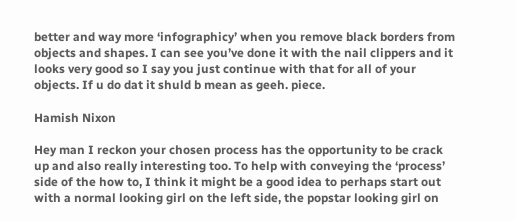better and way more ‘infographicy’ when you remove black borders from objects and shapes. I can see you’ve done it with the nail clippers and it looks very good so I say you just continue with that for all of your objects. If u do dat it shuld b mean as geeh. piece.

Hamish Nixon

Hey man I reckon your chosen process has the opportunity to be crack up and also really interesting too. To help with conveying the ‘process’ side of the how to, I think it might be a good idea to perhaps start out with a normal looking girl on the left side, the popstar looking girl on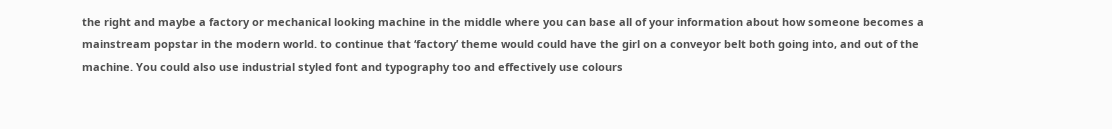the right and maybe a factory or mechanical looking machine in the middle where you can base all of your information about how someone becomes a mainstream popstar in the modern world. to continue that ‘factory’ theme would could have the girl on a conveyor belt both going into, and out of the machine. You could also use industrial styled font and typography too and effectively use colours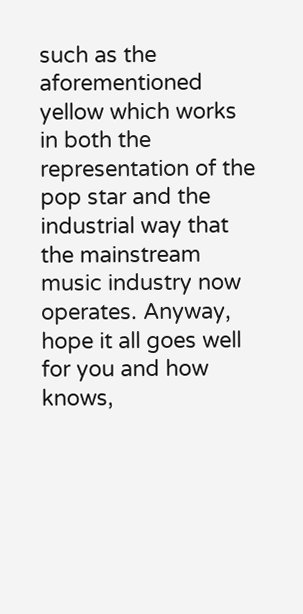such as the aforementioned yellow which works in both the representation of the pop star and the industrial way that the mainstream music industry now operates. Anyway, hope it all goes well for you and how knows,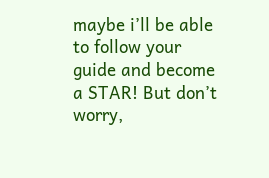maybe i’ll be able to follow your guide and become a STAR! But don’t worry,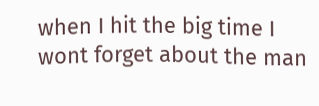when I hit the big time I wont forget about the man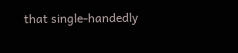that single-handedly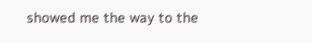showed me the way to the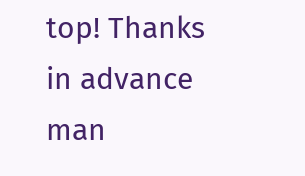top! Thanks in advance man